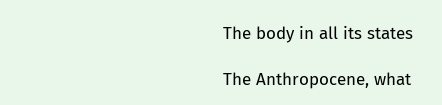The body in all its states

The Anthropocene, what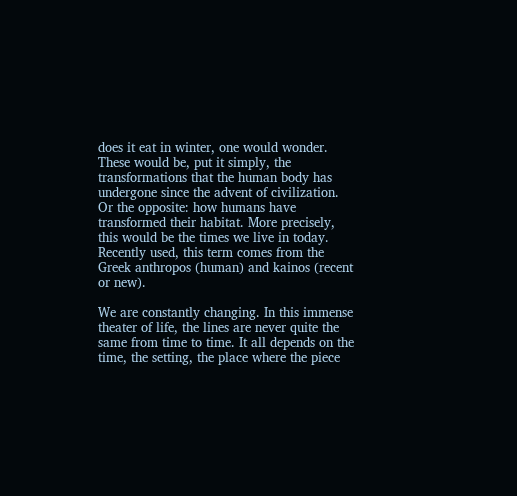does it eat in winter, one would wonder. These would be, put it simply, the transformations that the human body has undergone since the advent of civilization. Or the opposite: how humans have transformed their habitat. More precisely, this would be the times we live in today. Recently used, this term comes from the Greek anthropos (human) and kainos (recent or new).

We are constantly changing. In this immense theater of life, the lines are never quite the same from time to time. It all depends on the time, the setting, the place where the piece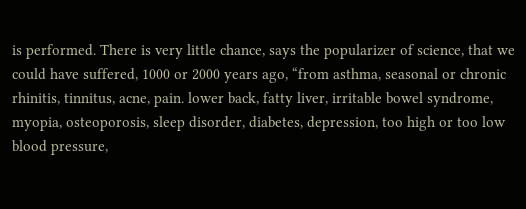is performed. There is very little chance, says the popularizer of science, that we could have suffered, 1000 or 2000 years ago, “from asthma, seasonal or chronic rhinitis, tinnitus, acne, pain. lower back, fatty liver, irritable bowel syndrome, myopia, osteoporosis, sleep disorder, diabetes, depression, too high or too low blood pressure,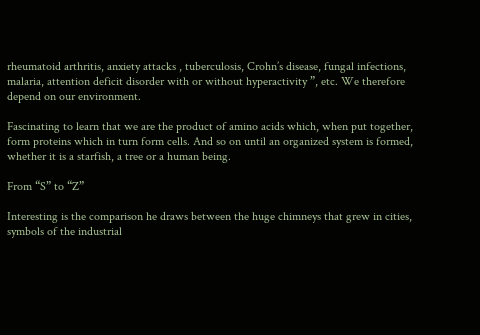rheumatoid arthritis, anxiety attacks , tuberculosis, Crohn’s disease, fungal infections, malaria, attention deficit disorder with or without hyperactivity ”, etc. We therefore depend on our environment.

Fascinating to learn that we are the product of amino acids which, when put together, form proteins which in turn form cells. And so on until an organized system is formed, whether it is a starfish, a tree or a human being.

From “S” to “Z”

Interesting is the comparison he draws between the huge chimneys that grew in cities, symbols of the industrial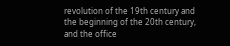revolution of the 19th century and the beginning of the 20th century, and the office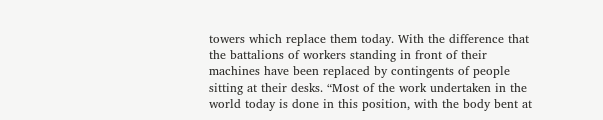towers which replace them today. With the difference that the battalions of workers standing in front of their machines have been replaced by contingents of people sitting at their desks. “Most of the work undertaken in the world today is done in this position, with the body bent at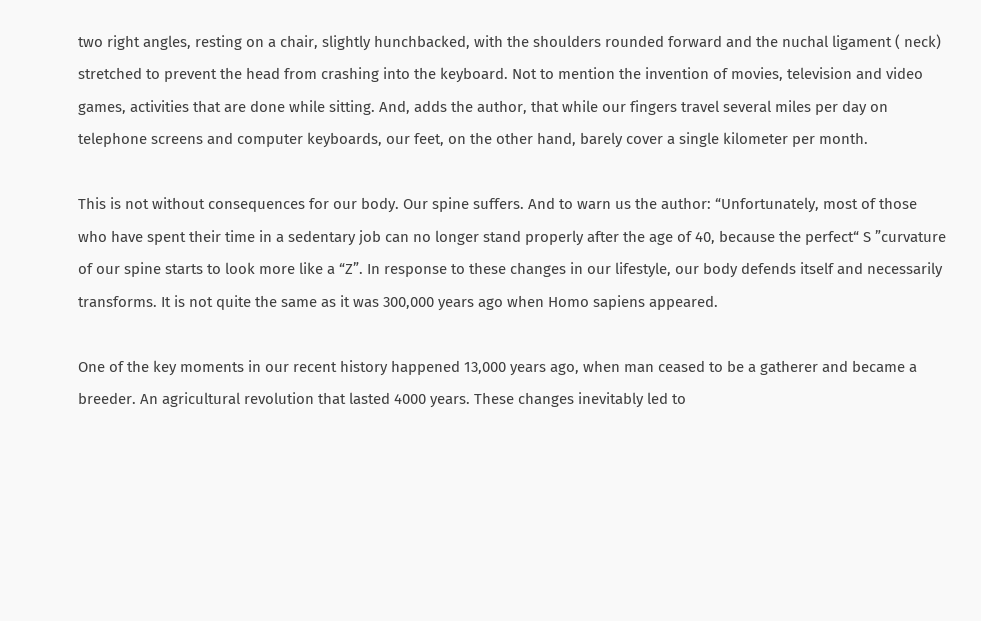two right angles, resting on a chair, slightly hunchbacked, with the shoulders rounded forward and the nuchal ligament ( neck) stretched to prevent the head from crashing into the keyboard. Not to mention the invention of movies, television and video games, activities that are done while sitting. And, adds the author, that while our fingers travel several miles per day on telephone screens and computer keyboards, our feet, on the other hand, barely cover a single kilometer per month.

This is not without consequences for our body. Our spine suffers. And to warn us the author: “Unfortunately, most of those who have spent their time in a sedentary job can no longer stand properly after the age of 40, because the perfect“ S ”curvature of our spine starts to look more like a “Z”. In response to these changes in our lifestyle, our body defends itself and necessarily transforms. It is not quite the same as it was 300,000 years ago when Homo sapiens appeared.

One of the key moments in our recent history happened 13,000 years ago, when man ceased to be a gatherer and became a breeder. An agricultural revolution that lasted 4000 years. These changes inevitably led to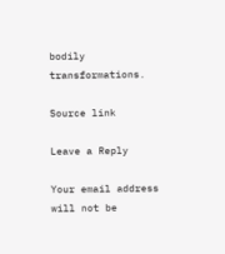bodily transformations.

Source link

Leave a Reply

Your email address will not be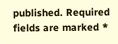published. Required fields are marked *